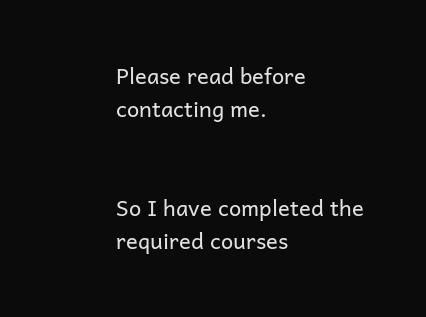Please read before contacting me.


So I have completed the required courses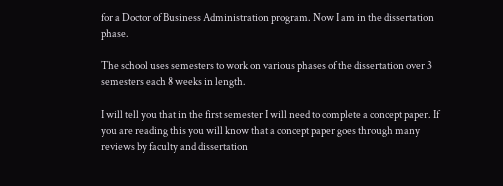for a Doctor of Business Administration program. Now I am in the dissertation phase.

The school uses semesters to work on various phases of the dissertation over 3 semesters each 8 weeks in length.

I will tell you that in the first semester I will need to complete a concept paper. If you are reading this you will know that a concept paper goes through many reviews by faculty and dissertation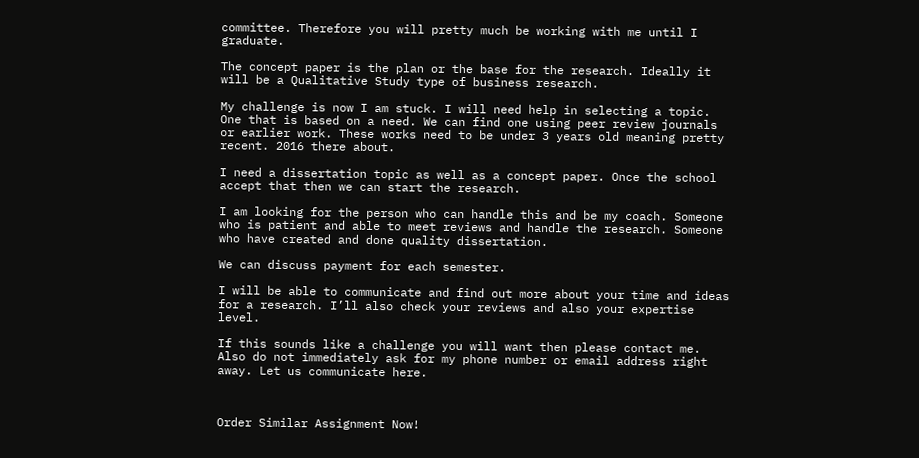committee. Therefore you will pretty much be working with me until I graduate.

The concept paper is the plan or the base for the research. Ideally it will be a Qualitative Study type of business research.

My challenge is now I am stuck. I will need help in selecting a topic. One that is based on a need. We can find one using peer review journals or earlier work. These works need to be under 3 years old meaning pretty recent. 2016 there about.

I need a dissertation topic as well as a concept paper. Once the school accept that then we can start the research.

I am looking for the person who can handle this and be my coach. Someone who is patient and able to meet reviews and handle the research. Someone who have created and done quality dissertation.

We can discuss payment for each semester.

I will be able to communicate and find out more about your time and ideas for a research. I’ll also check your reviews and also your expertise level.

If this sounds like a challenge you will want then please contact me. Also do not immediately ask for my phone number or email address right away. Let us communicate here.



Order Similar Assignment Now!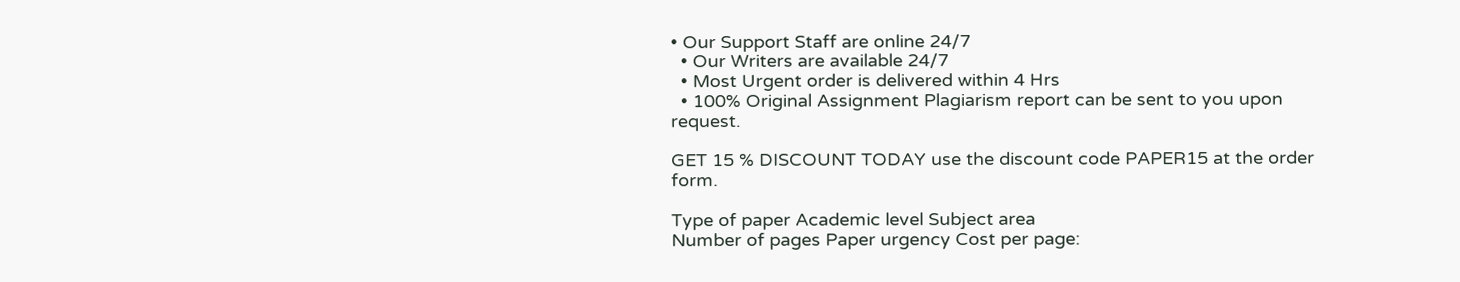• Our Support Staff are online 24/7
  • Our Writers are available 24/7
  • Most Urgent order is delivered within 4 Hrs
  • 100% Original Assignment Plagiarism report can be sent to you upon request.

GET 15 % DISCOUNT TODAY use the discount code PAPER15 at the order form.

Type of paper Academic level Subject area
Number of pages Paper urgency Cost per page: